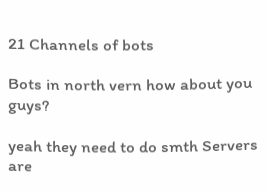21 Channels of bots

Bots in north vern how about you guys?

yeah they need to do smth Servers are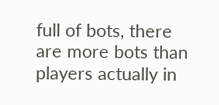full of bots, there are more bots than players actually in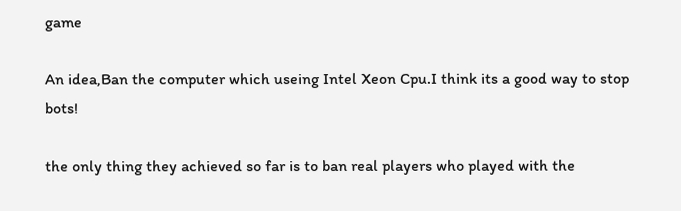game

An idea,Ban the computer which useing Intel Xeon Cpu.I think its a good way to stop bots!

the only thing they achieved so far is to ban real players who played with the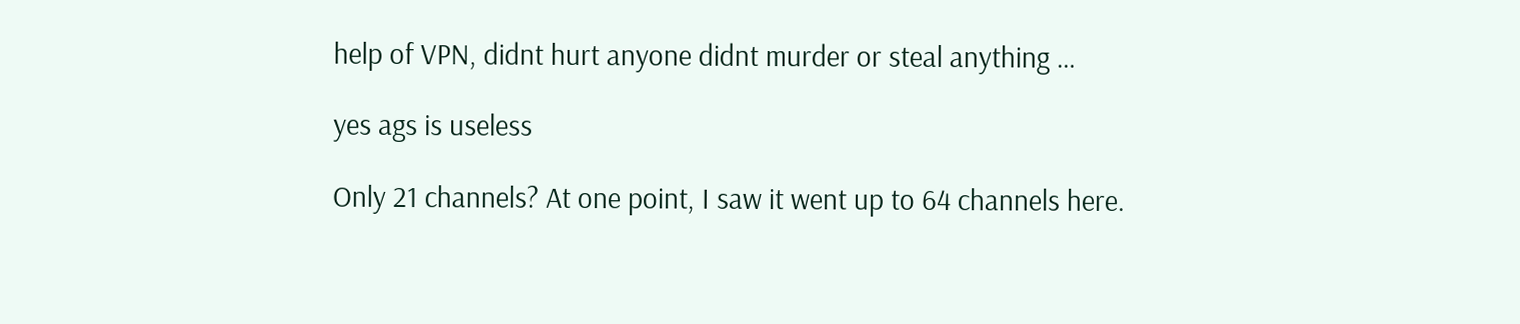help of VPN, didnt hurt anyone didnt murder or steal anything …

yes ags is useless

Only 21 channels? At one point, I saw it went up to 64 channels here.